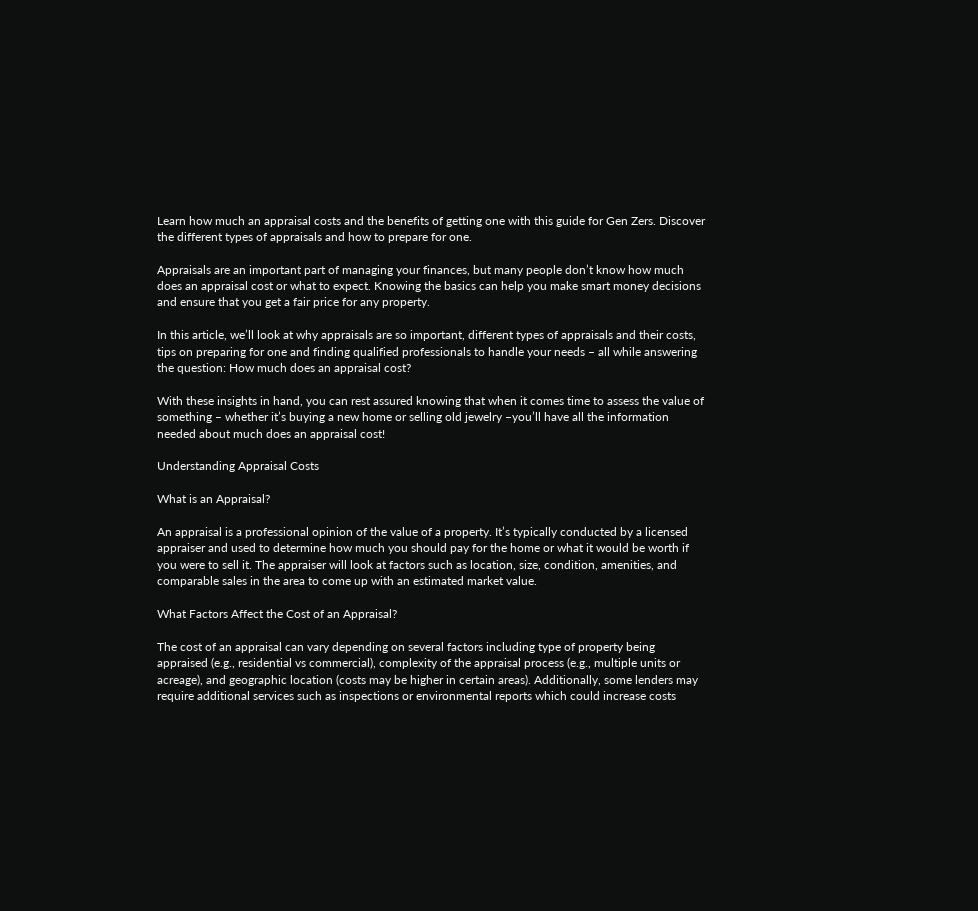Learn how much an appraisal costs and the benefits of getting one with this guide for Gen Zers. Discover the different types of appraisals and how to prepare for one.

Appraisals are an important part of managing your finances, but many people don’t know how much does an appraisal cost or what to expect. Knowing the basics can help you make smart money decisions and ensure that you get a fair price for any property.

In this article, we’ll look at why appraisals are so important, different types of appraisals and their costs, tips on preparing for one and finding qualified professionals to handle your needs – all while answering the question: How much does an appraisal cost?

With these insights in hand, you can rest assured knowing that when it comes time to assess the value of something – whether it’s buying a new home or selling old jewelry –you’ll have all the information needed about much does an appraisal cost!

Understanding Appraisal Costs

What is an Appraisal?

An appraisal is a professional opinion of the value of a property. It’s typically conducted by a licensed appraiser and used to determine how much you should pay for the home or what it would be worth if you were to sell it. The appraiser will look at factors such as location, size, condition, amenities, and comparable sales in the area to come up with an estimated market value.

What Factors Affect the Cost of an Appraisal?

The cost of an appraisal can vary depending on several factors including type of property being appraised (e.g., residential vs commercial), complexity of the appraisal process (e.g., multiple units or acreage), and geographic location (costs may be higher in certain areas). Additionally, some lenders may require additional services such as inspections or environmental reports which could increase costs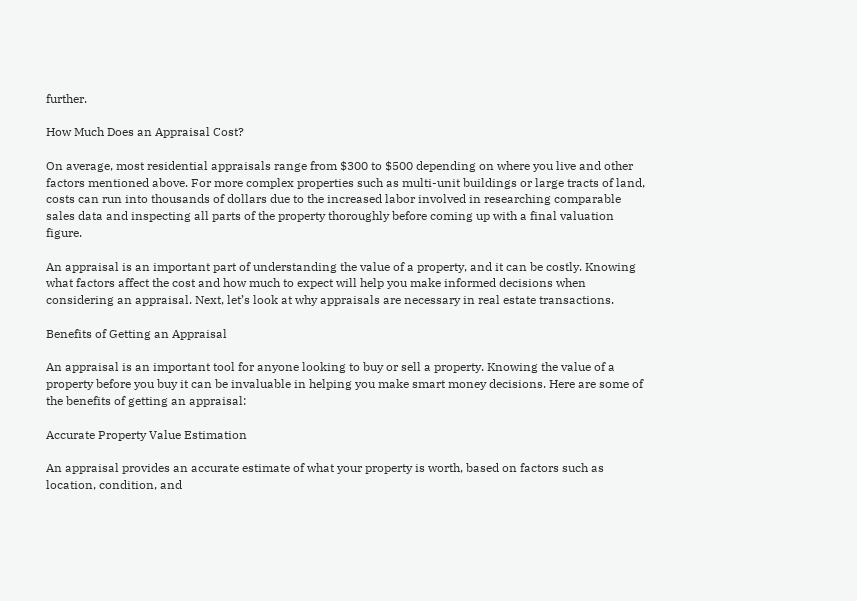further.

How Much Does an Appraisal Cost?

On average, most residential appraisals range from $300 to $500 depending on where you live and other factors mentioned above. For more complex properties such as multi-unit buildings or large tracts of land, costs can run into thousands of dollars due to the increased labor involved in researching comparable sales data and inspecting all parts of the property thoroughly before coming up with a final valuation figure.

An appraisal is an important part of understanding the value of a property, and it can be costly. Knowing what factors affect the cost and how much to expect will help you make informed decisions when considering an appraisal. Next, let’s look at why appraisals are necessary in real estate transactions.

Benefits of Getting an Appraisal

An appraisal is an important tool for anyone looking to buy or sell a property. Knowing the value of a property before you buy it can be invaluable in helping you make smart money decisions. Here are some of the benefits of getting an appraisal:

Accurate Property Value Estimation

An appraisal provides an accurate estimate of what your property is worth, based on factors such as location, condition, and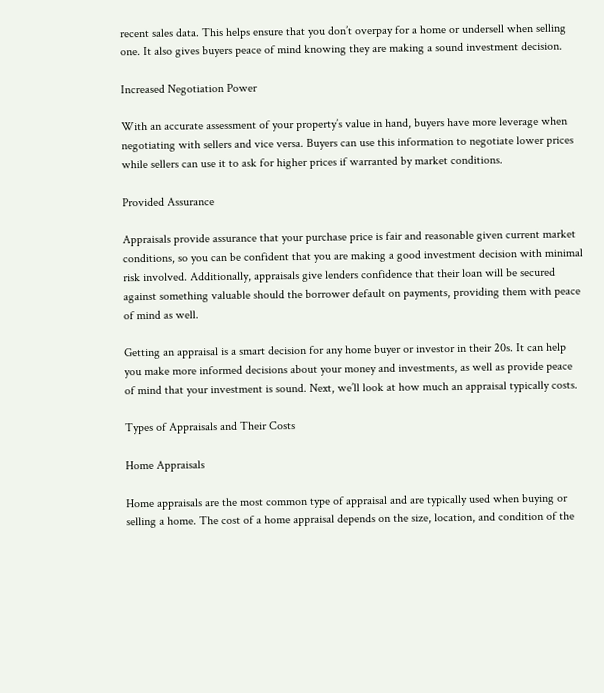recent sales data. This helps ensure that you don’t overpay for a home or undersell when selling one. It also gives buyers peace of mind knowing they are making a sound investment decision.

Increased Negotiation Power

With an accurate assessment of your property’s value in hand, buyers have more leverage when negotiating with sellers and vice versa. Buyers can use this information to negotiate lower prices while sellers can use it to ask for higher prices if warranted by market conditions.

Provided Assurance

Appraisals provide assurance that your purchase price is fair and reasonable given current market conditions, so you can be confident that you are making a good investment decision with minimal risk involved. Additionally, appraisals give lenders confidence that their loan will be secured against something valuable should the borrower default on payments, providing them with peace of mind as well.

Getting an appraisal is a smart decision for any home buyer or investor in their 20s. It can help you make more informed decisions about your money and investments, as well as provide peace of mind that your investment is sound. Next, we’ll look at how much an appraisal typically costs.

Types of Appraisals and Their Costs

Home Appraisals

Home appraisals are the most common type of appraisal and are typically used when buying or selling a home. The cost of a home appraisal depends on the size, location, and condition of the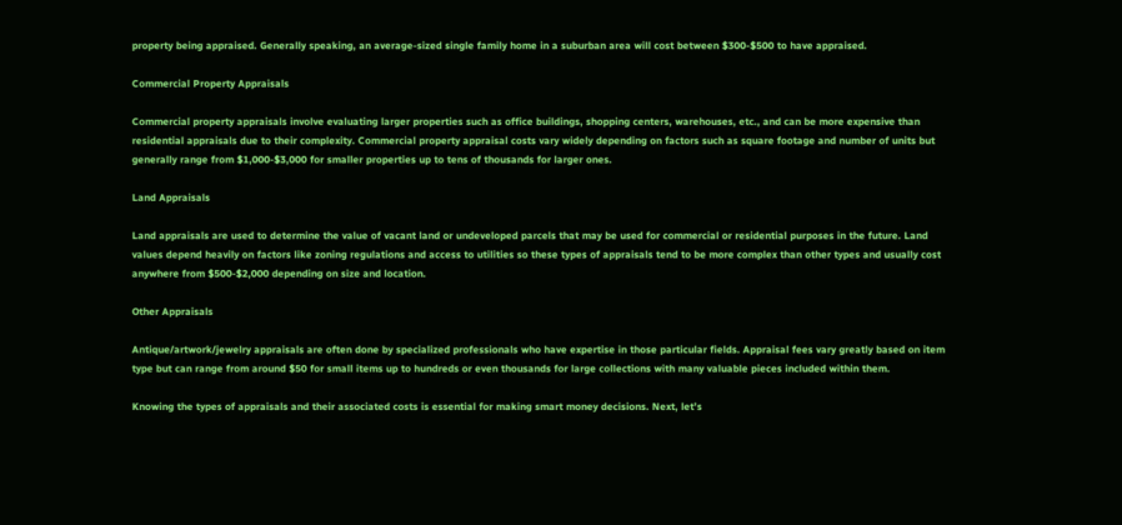property being appraised. Generally speaking, an average-sized single family home in a suburban area will cost between $300-$500 to have appraised.

Commercial Property Appraisals

Commercial property appraisals involve evaluating larger properties such as office buildings, shopping centers, warehouses, etc., and can be more expensive than residential appraisals due to their complexity. Commercial property appraisal costs vary widely depending on factors such as square footage and number of units but generally range from $1,000-$3,000 for smaller properties up to tens of thousands for larger ones.

Land Appraisals

Land appraisals are used to determine the value of vacant land or undeveloped parcels that may be used for commercial or residential purposes in the future. Land values depend heavily on factors like zoning regulations and access to utilities so these types of appraisals tend to be more complex than other types and usually cost anywhere from $500-$2,000 depending on size and location.

Other Appraisals

Antique/artwork/jewelry appraisals are often done by specialized professionals who have expertise in those particular fields. Appraisal fees vary greatly based on item type but can range from around $50 for small items up to hundreds or even thousands for large collections with many valuable pieces included within them.

Knowing the types of appraisals and their associated costs is essential for making smart money decisions. Next, let’s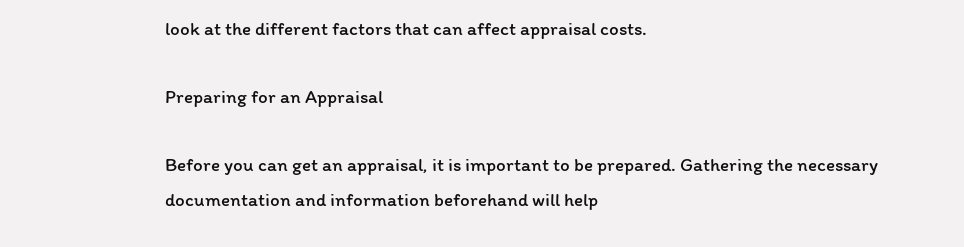look at the different factors that can affect appraisal costs.

Preparing for an Appraisal

Before you can get an appraisal, it is important to be prepared. Gathering the necessary documentation and information beforehand will help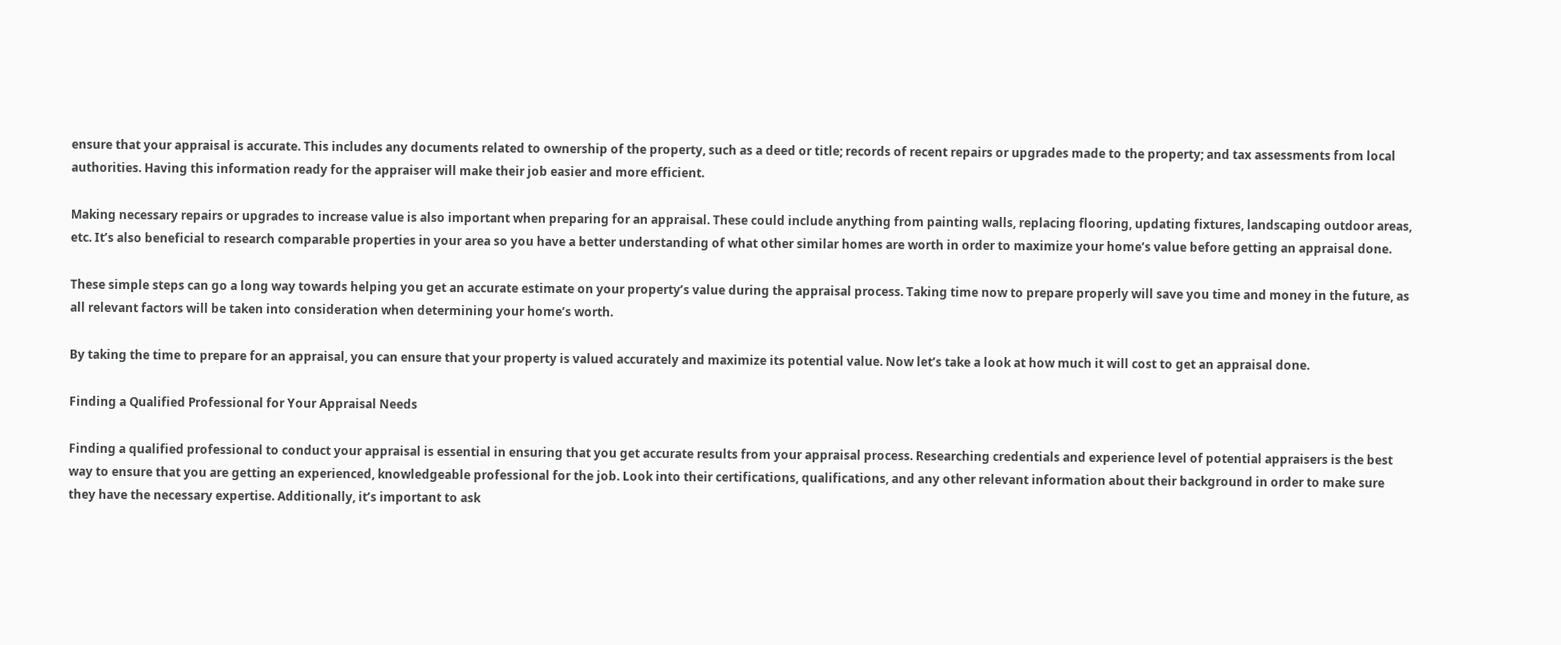ensure that your appraisal is accurate. This includes any documents related to ownership of the property, such as a deed or title; records of recent repairs or upgrades made to the property; and tax assessments from local authorities. Having this information ready for the appraiser will make their job easier and more efficient.

Making necessary repairs or upgrades to increase value is also important when preparing for an appraisal. These could include anything from painting walls, replacing flooring, updating fixtures, landscaping outdoor areas, etc. It’s also beneficial to research comparable properties in your area so you have a better understanding of what other similar homes are worth in order to maximize your home’s value before getting an appraisal done.

These simple steps can go a long way towards helping you get an accurate estimate on your property’s value during the appraisal process. Taking time now to prepare properly will save you time and money in the future, as all relevant factors will be taken into consideration when determining your home’s worth.

By taking the time to prepare for an appraisal, you can ensure that your property is valued accurately and maximize its potential value. Now let’s take a look at how much it will cost to get an appraisal done.

Finding a Qualified Professional for Your Appraisal Needs

Finding a qualified professional to conduct your appraisal is essential in ensuring that you get accurate results from your appraisal process. Researching credentials and experience level of potential appraisers is the best way to ensure that you are getting an experienced, knowledgeable professional for the job. Look into their certifications, qualifications, and any other relevant information about their background in order to make sure they have the necessary expertise. Additionally, it’s important to ask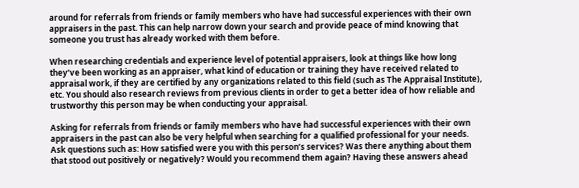around for referrals from friends or family members who have had successful experiences with their own appraisers in the past. This can help narrow down your search and provide peace of mind knowing that someone you trust has already worked with them before.

When researching credentials and experience level of potential appraisers, look at things like how long they’ve been working as an appraiser, what kind of education or training they have received related to appraisal work, if they are certified by any organizations related to this field (such as The Appraisal Institute), etc. You should also research reviews from previous clients in order to get a better idea of how reliable and trustworthy this person may be when conducting your appraisal.

Asking for referrals from friends or family members who have had successful experiences with their own appraisers in the past can also be very helpful when searching for a qualified professional for your needs. Ask questions such as: How satisfied were you with this person’s services? Was there anything about them that stood out positively or negatively? Would you recommend them again? Having these answers ahead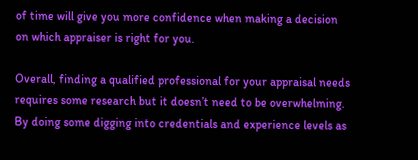of time will give you more confidence when making a decision on which appraiser is right for you.

Overall, finding a qualified professional for your appraisal needs requires some research but it doesn’t need to be overwhelming. By doing some digging into credentials and experience levels as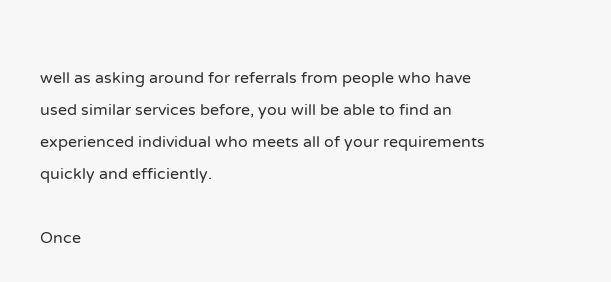well as asking around for referrals from people who have used similar services before, you will be able to find an experienced individual who meets all of your requirements quickly and efficiently.

Once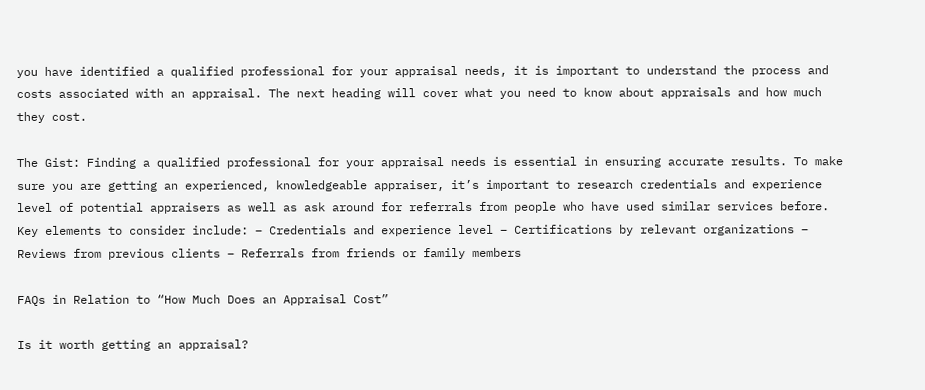you have identified a qualified professional for your appraisal needs, it is important to understand the process and costs associated with an appraisal. The next heading will cover what you need to know about appraisals and how much they cost.

The Gist: Finding a qualified professional for your appraisal needs is essential in ensuring accurate results. To make sure you are getting an experienced, knowledgeable appraiser, it’s important to research credentials and experience level of potential appraisers as well as ask around for referrals from people who have used similar services before. Key elements to consider include: – Credentials and experience level – Certifications by relevant organizations – Reviews from previous clients – Referrals from friends or family members

FAQs in Relation to “How Much Does an Appraisal Cost”

Is it worth getting an appraisal?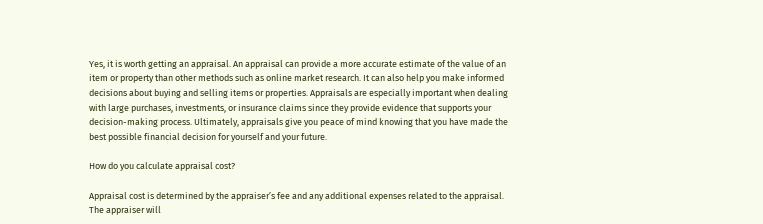Yes, it is worth getting an appraisal. An appraisal can provide a more accurate estimate of the value of an item or property than other methods such as online market research. It can also help you make informed decisions about buying and selling items or properties. Appraisals are especially important when dealing with large purchases, investments, or insurance claims since they provide evidence that supports your decision-making process. Ultimately, appraisals give you peace of mind knowing that you have made the best possible financial decision for yourself and your future.

How do you calculate appraisal cost?

Appraisal cost is determined by the appraiser’s fee and any additional expenses related to the appraisal. The appraiser will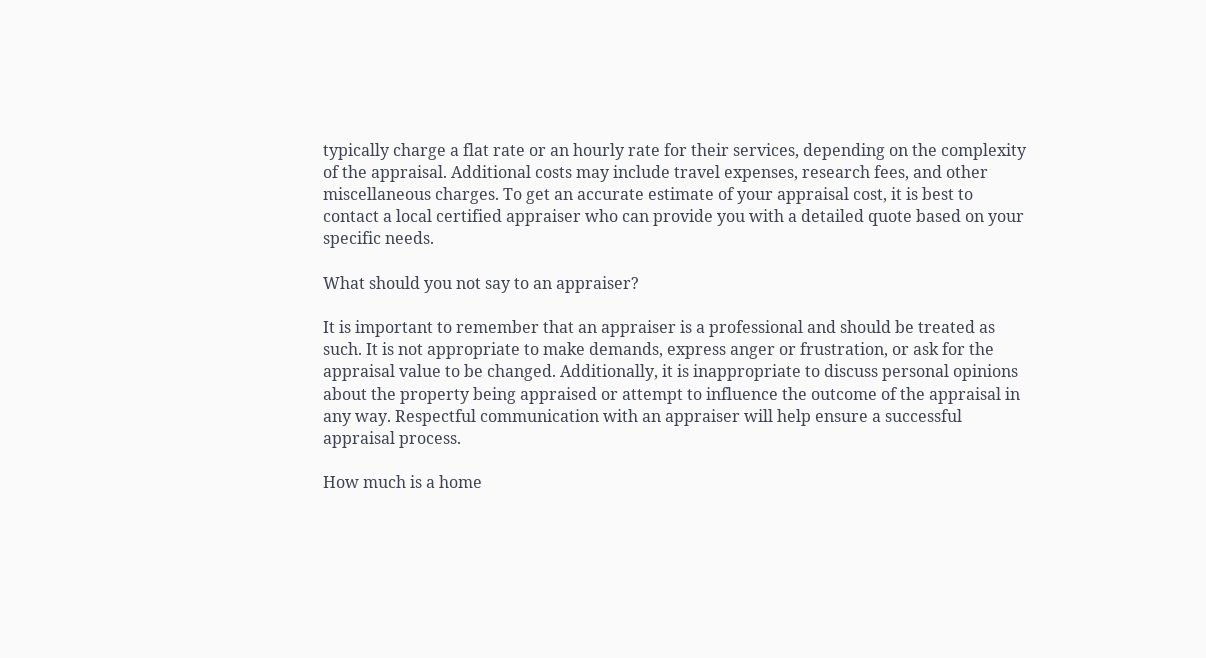typically charge a flat rate or an hourly rate for their services, depending on the complexity of the appraisal. Additional costs may include travel expenses, research fees, and other miscellaneous charges. To get an accurate estimate of your appraisal cost, it is best to contact a local certified appraiser who can provide you with a detailed quote based on your specific needs.

What should you not say to an appraiser?

It is important to remember that an appraiser is a professional and should be treated as such. It is not appropriate to make demands, express anger or frustration, or ask for the appraisal value to be changed. Additionally, it is inappropriate to discuss personal opinions about the property being appraised or attempt to influence the outcome of the appraisal in any way. Respectful communication with an appraiser will help ensure a successful appraisal process.

How much is a home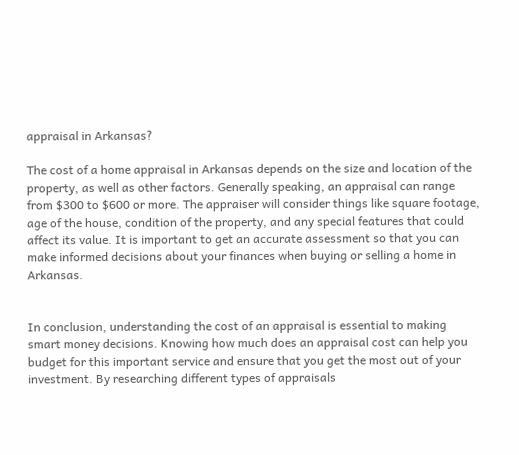appraisal in Arkansas?

The cost of a home appraisal in Arkansas depends on the size and location of the property, as well as other factors. Generally speaking, an appraisal can range from $300 to $600 or more. The appraiser will consider things like square footage, age of the house, condition of the property, and any special features that could affect its value. It is important to get an accurate assessment so that you can make informed decisions about your finances when buying or selling a home in Arkansas.


In conclusion, understanding the cost of an appraisal is essential to making smart money decisions. Knowing how much does an appraisal cost can help you budget for this important service and ensure that you get the most out of your investment. By researching different types of appraisals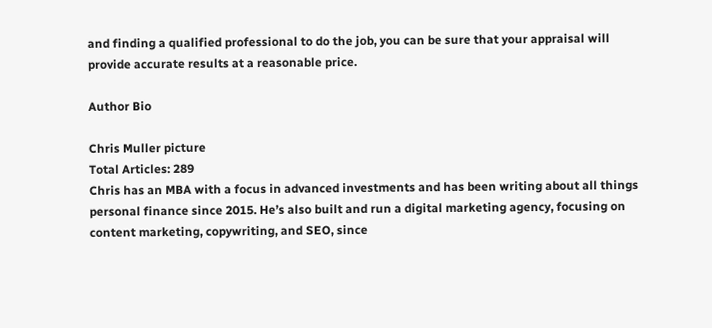and finding a qualified professional to do the job, you can be sure that your appraisal will provide accurate results at a reasonable price.

Author Bio

Chris Muller picture
Total Articles: 289
Chris has an MBA with a focus in advanced investments and has been writing about all things personal finance since 2015. He’s also built and run a digital marketing agency, focusing on content marketing, copywriting, and SEO, since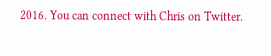2016. You can connect with Chris on Twitter.